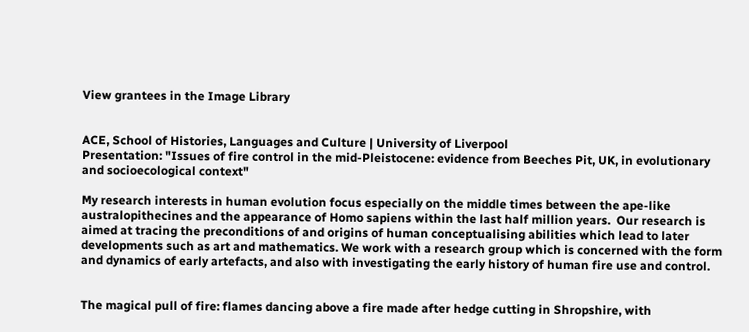View grantees in the Image Library


ACE, School of Histories, Languages and Culture | University of Liverpool
Presentation: "Issues of fire control in the mid-Pleistocene: evidence from Beeches Pit, UK, in evolutionary and socioecological context"

My research interests in human evolution focus especially on the middle times between the ape-like australopithecines and the appearance of Homo sapiens within the last half million years.  Our research is aimed at tracing the preconditions of and origins of human conceptualising abilities which lead to later developments such as art and mathematics. We work with a research group which is concerned with the form and dynamics of early artefacts, and also with investigating the early history of human fire use and control.


The magical pull of fire: flames dancing above a fire made after hedge cutting in Shropshire, with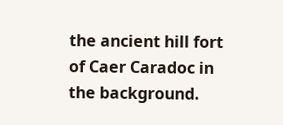the ancient hill fort of Caer Caradoc in the background.